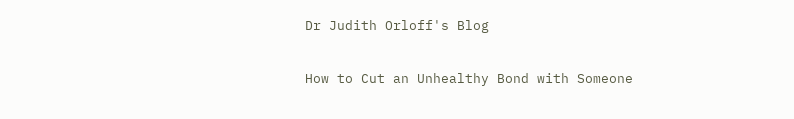Dr Judith Orloff's Blog

How to Cut an Unhealthy Bond with Someone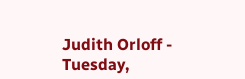Judith Orloff - Tuesday,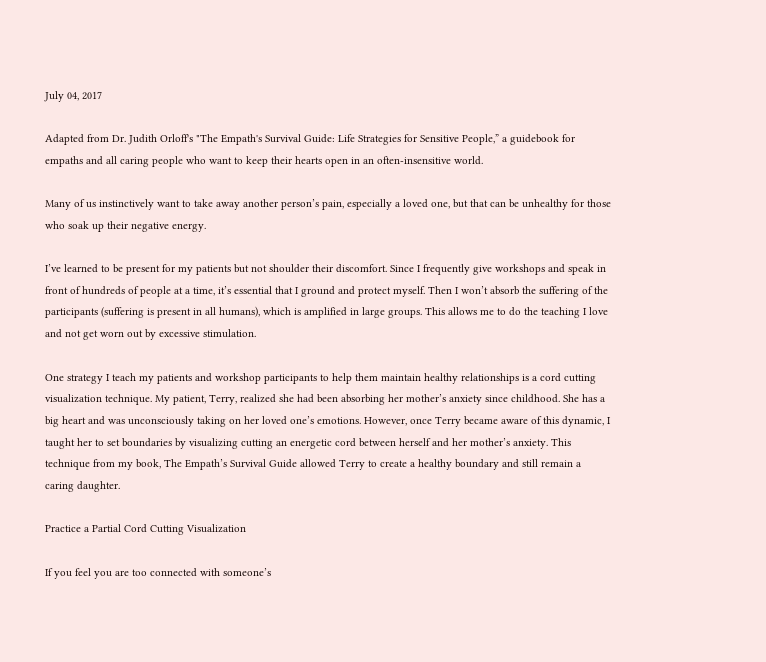July 04, 2017

Adapted from Dr. Judith Orloff's "The Empath's Survival Guide: Life Strategies for Sensitive People,” a guidebook for empaths and all caring people who want to keep their hearts open in an often-insensitive world.

Many of us instinctively want to take away another person’s pain, especially a loved one, but that can be unhealthy for those who soak up their negative energy.

I’ve learned to be present for my patients but not shoulder their discomfort. Since I frequently give workshops and speak in front of hundreds of people at a time, it’s essential that I ground and protect myself. Then I won’t absorb the suffering of the participants (suffering is present in all humans), which is amplified in large groups. This allows me to do the teaching I love and not get worn out by excessive stimulation.

One strategy I teach my patients and workshop participants to help them maintain healthy relationships is a cord cutting visualization technique. My patient, Terry, realized she had been absorbing her mother’s anxiety since childhood. She has a big heart and was unconsciously taking on her loved one’s emotions. However, once Terry became aware of this dynamic, I taught her to set boundaries by visualizing cutting an energetic cord between herself and her mother’s anxiety. This technique from my book, The Empath’s Survival Guide allowed Terry to create a healthy boundary and still remain a caring daughter.

Practice a Partial Cord Cutting Visualization

If you feel you are too connected with someone’s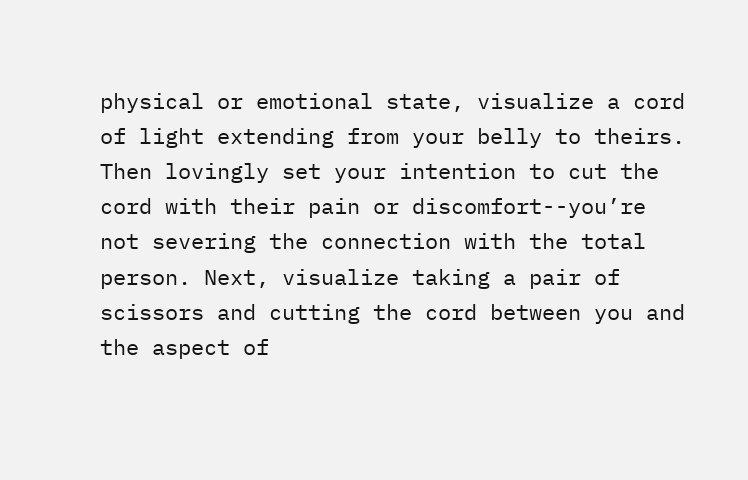physical or emotional state, visualize a cord of light extending from your belly to theirs. Then lovingly set your intention to cut the cord with their pain or discomfort--you’re not severing the connection with the total person. Next, visualize taking a pair of scissors and cutting the cord between you and the aspect of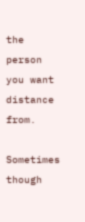the person you want distance from.

Sometimes though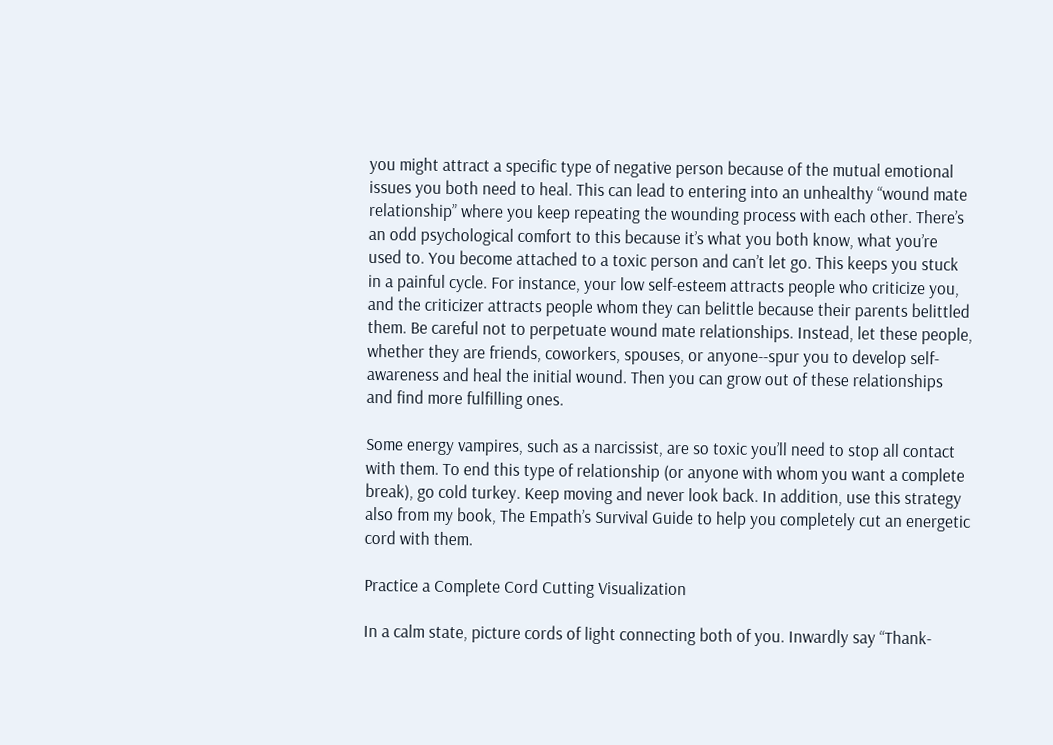you might attract a specific type of negative person because of the mutual emotional issues you both need to heal. This can lead to entering into an unhealthy “wound mate relationship” where you keep repeating the wounding process with each other. There’s an odd psychological comfort to this because it’s what you both know, what you’re used to. You become attached to a toxic person and can’t let go. This keeps you stuck in a painful cycle. For instance, your low self-esteem attracts people who criticize you, and the criticizer attracts people whom they can belittle because their parents belittled them. Be careful not to perpetuate wound mate relationships. Instead, let these people, whether they are friends, coworkers, spouses, or anyone--spur you to develop self-awareness and heal the initial wound. Then you can grow out of these relationships and find more fulfilling ones.

Some energy vampires, such as a narcissist, are so toxic you’ll need to stop all contact with them. To end this type of relationship (or anyone with whom you want a complete break), go cold turkey. Keep moving and never look back. In addition, use this strategy also from my book, The Empath’s Survival Guide to help you completely cut an energetic cord with them.

Practice a Complete Cord Cutting Visualization

In a calm state, picture cords of light connecting both of you. Inwardly say “Thank-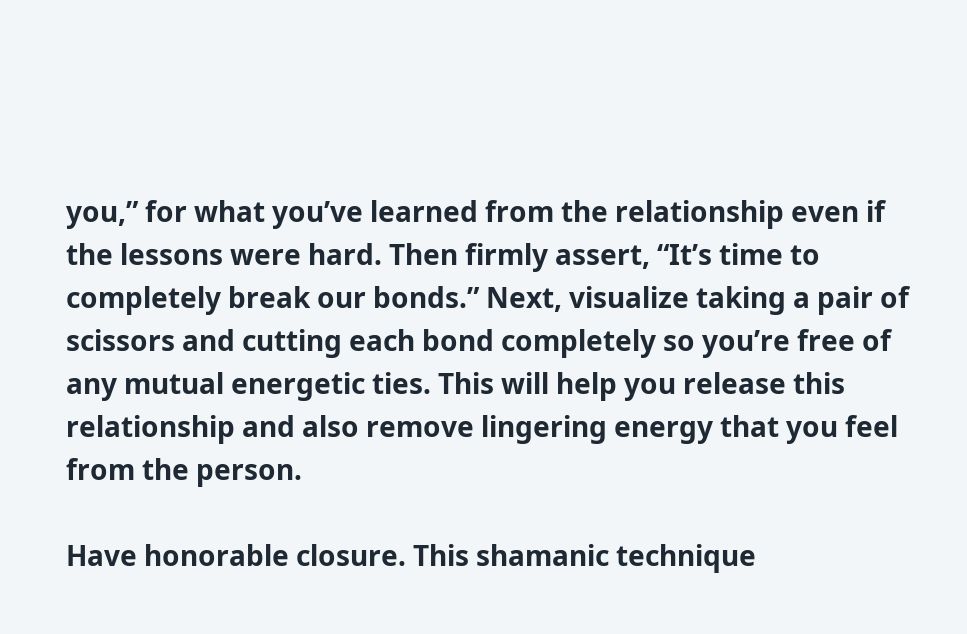you,” for what you’ve learned from the relationship even if the lessons were hard. Then firmly assert, “It’s time to completely break our bonds.” Next, visualize taking a pair of scissors and cutting each bond completely so you’re free of any mutual energetic ties. This will help you release this relationship and also remove lingering energy that you feel from the person.

Have honorable closure. This shamanic technique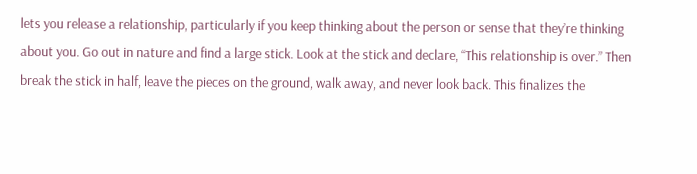lets you release a relationship, particularly if you keep thinking about the person or sense that they’re thinking about you. Go out in nature and find a large stick. Look at the stick and declare, “This relationship is over.” Then break the stick in half, leave the pieces on the ground, walk away, and never look back. This finalizes the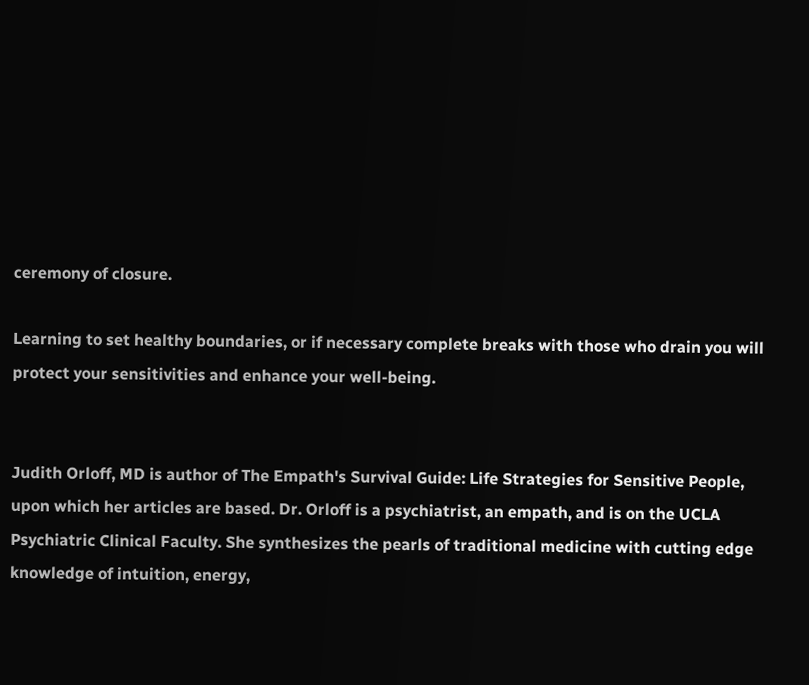ceremony of closure.

Learning to set healthy boundaries, or if necessary complete breaks with those who drain you will protect your sensitivities and enhance your well-being.


Judith Orloff, MD is author of The Empath's Survival Guide: Life Strategies for Sensitive People, upon which her articles are based. Dr. Orloff is a psychiatrist, an empath, and is on the UCLA Psychiatric Clinical Faculty. She synthesizes the pearls of traditional medicine with cutting edge knowledge of intuition, energy,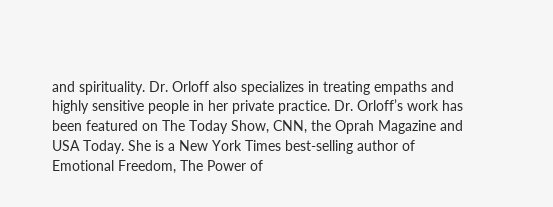and spirituality. Dr. Orloff also specializes in treating empaths and highly sensitive people in her private practice. Dr. Orloff’s work has been featured on The Today Show, CNN, the Oprah Magazine and USA Today. She is a New York Times best-selling author of Emotional Freedom, The Power of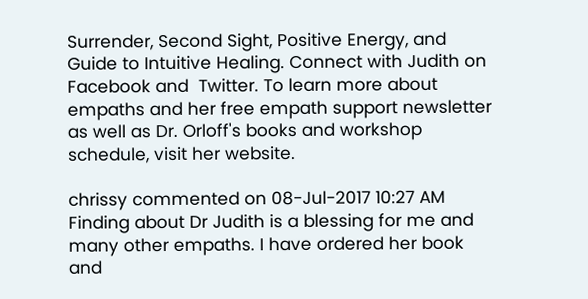Surrender, Second Sight, Positive Energy, and Guide to Intuitive Healing. Connect with Judith on  Facebook and  Twitter. To learn more about empaths and her free empath support newsletter as well as Dr. Orloff's books and workshop schedule, visit her website.

chrissy commented on 08-Jul-2017 10:27 AM
Finding about Dr Judith is a blessing for me and many other empaths. I have ordered her book and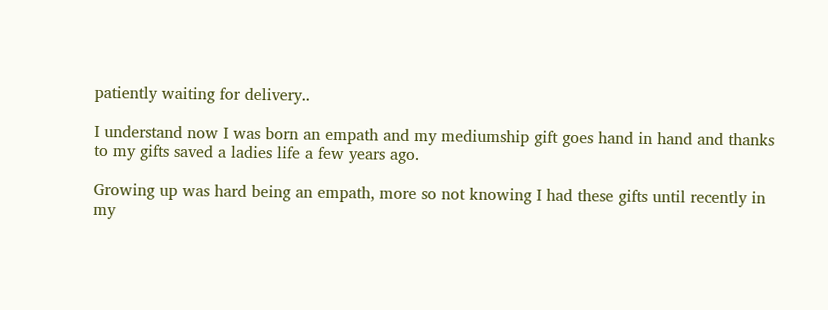patiently waiting for delivery..

I understand now I was born an empath and my mediumship gift goes hand in hand and thanks to my gifts saved a ladies life a few years ago.

Growing up was hard being an empath, more so not knowing I had these gifts until recently in my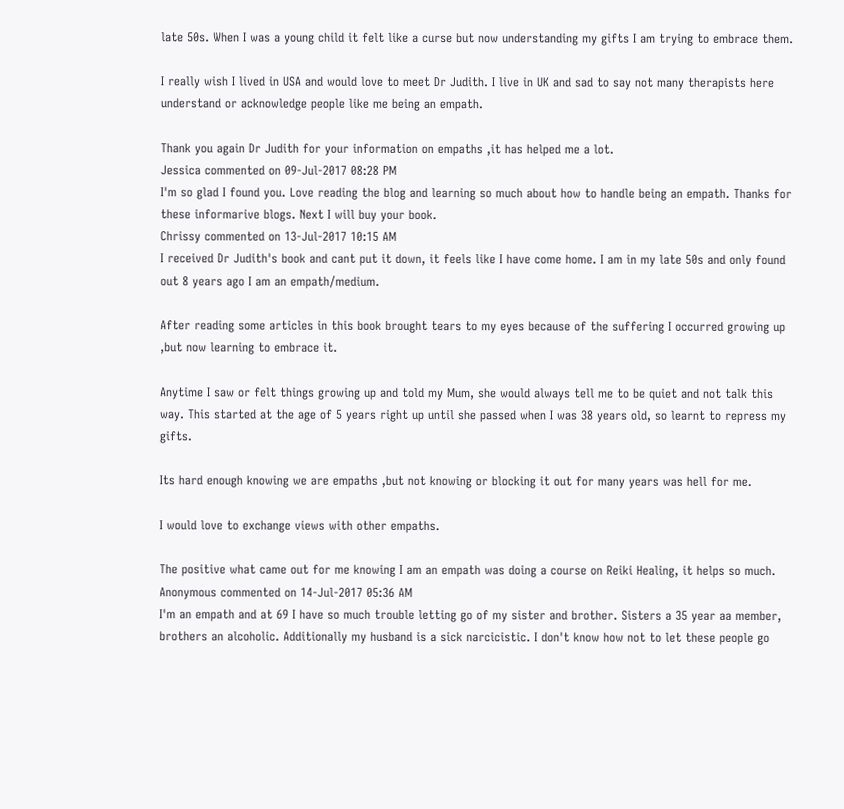late 50s. When I was a young child it felt like a curse but now understanding my gifts I am trying to embrace them.

I really wish I lived in USA and would love to meet Dr Judith. I live in UK and sad to say not many therapists here understand or acknowledge people like me being an empath.

Thank you again Dr Judith for your information on empaths ,it has helped me a lot.
Jessica commented on 09-Jul-2017 08:28 PM
I'm so glad I found you. Love reading the blog and learning so much about how to handle being an empath. Thanks for these informarive blogs. Next I will buy your book.
Chrissy commented on 13-Jul-2017 10:15 AM
I received Dr Judith's book and cant put it down, it feels like I have come home. I am in my late 50s and only found out 8 years ago I am an empath/medium.

After reading some articles in this book brought tears to my eyes because of the suffering I occurred growing up ,but now learning to embrace it.

Anytime I saw or felt things growing up and told my Mum, she would always tell me to be quiet and not talk this way. This started at the age of 5 years right up until she passed when I was 38 years old, so learnt to repress my gifts.

Its hard enough knowing we are empaths ,but not knowing or blocking it out for many years was hell for me.

I would love to exchange views with other empaths.

The positive what came out for me knowing I am an empath was doing a course on Reiki Healing, it helps so much.
Anonymous commented on 14-Jul-2017 05:36 AM
I'm an empath and at 69 I have so much trouble letting go of my sister and brother. Sisters a 35 year aa member, brothers an alcoholic. Additionally my husband is a sick narcicistic. I don't know how not to let these people go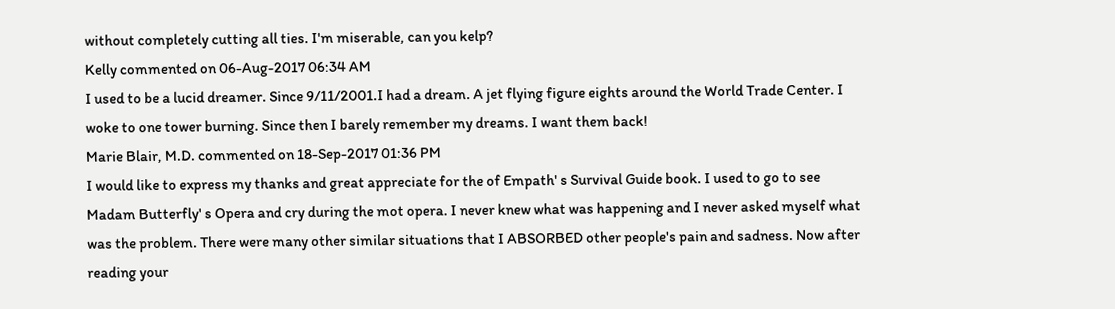without completely cutting all ties. I'm miserable, can you kelp?
Kelly commented on 06-Aug-2017 06:34 AM
I used to be a lucid dreamer. Since 9/11/2001.I had a dream. A jet flying figure eights around the World Trade Center. I woke to one tower burning. Since then I barely remember my dreams. I want them back!
Marie Blair, M.D. commented on 18-Sep-2017 01:36 PM
I would like to express my thanks and great appreciate for the of Empath' s Survival Guide book. I used to go to see Madam Butterfly' s Opera and cry during the mot opera. I never knew what was happening and I never asked myself what was the problem. There were many other similar situations that I ABSORBED other people's pain and sadness. Now after reading your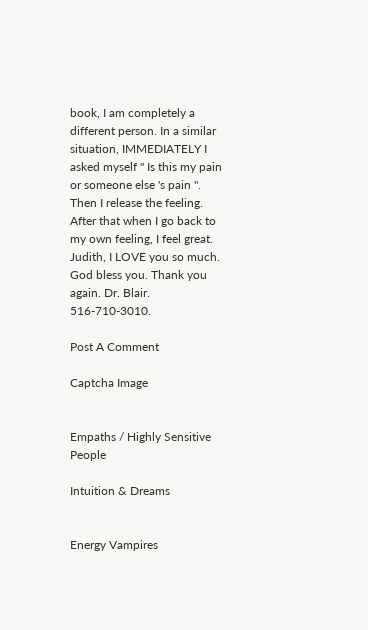book, I am completely a different person. In a similar situation, IMMEDIATELY I asked myself " Is this my pain or someone else 's pain ". Then I release the feeling. After that when I go back to my own feeling, I feel great. Judith, I LOVE you so much. God bless you. Thank you again. Dr. Blair. 516-710-3010.

Post A Comment

Captcha Image


Empaths / Highly Sensitive People

Intuition & Dreams


Energy Vampires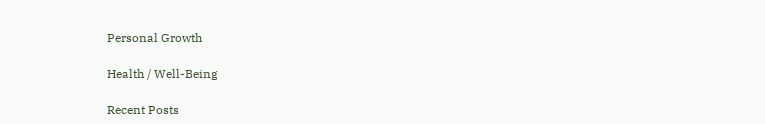Personal Growth

Health / Well-Being

Recent Posts